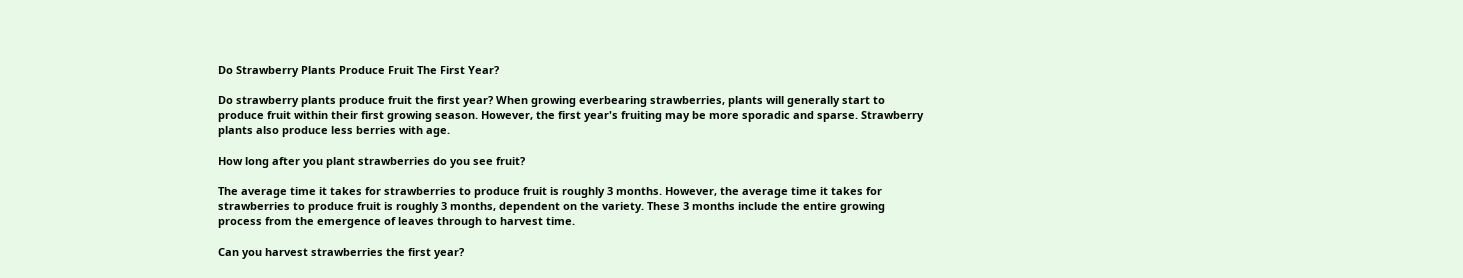Do Strawberry Plants Produce Fruit The First Year?

Do strawberry plants produce fruit the first year? When growing everbearing strawberries, plants will generally start to produce fruit within their first growing season. However, the first year's fruiting may be more sporadic and sparse. Strawberry plants also produce less berries with age.

How long after you plant strawberries do you see fruit?

The average time it takes for strawberries to produce fruit is roughly 3 months. However, the average time it takes for strawberries to produce fruit is roughly 3 months, dependent on the variety. These 3 months include the entire growing process from the emergence of leaves through to harvest time.

Can you harvest strawberries the first year?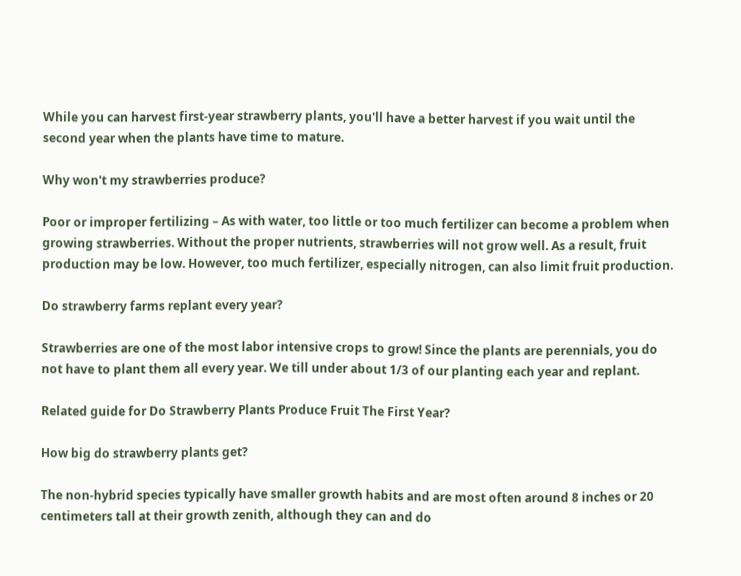While you can harvest first-year strawberry plants, you'll have a better harvest if you wait until the second year when the plants have time to mature.

Why won't my strawberries produce?

Poor or improper fertilizing – As with water, too little or too much fertilizer can become a problem when growing strawberries. Without the proper nutrients, strawberries will not grow well. As a result, fruit production may be low. However, too much fertilizer, especially nitrogen, can also limit fruit production.

Do strawberry farms replant every year?

Strawberries are one of the most labor intensive crops to grow! Since the plants are perennials, you do not have to plant them all every year. We till under about 1/3 of our planting each year and replant.

Related guide for Do Strawberry Plants Produce Fruit The First Year?

How big do strawberry plants get?

The non-hybrid species typically have smaller growth habits and are most often around 8 inches or 20 centimeters tall at their growth zenith, although they can and do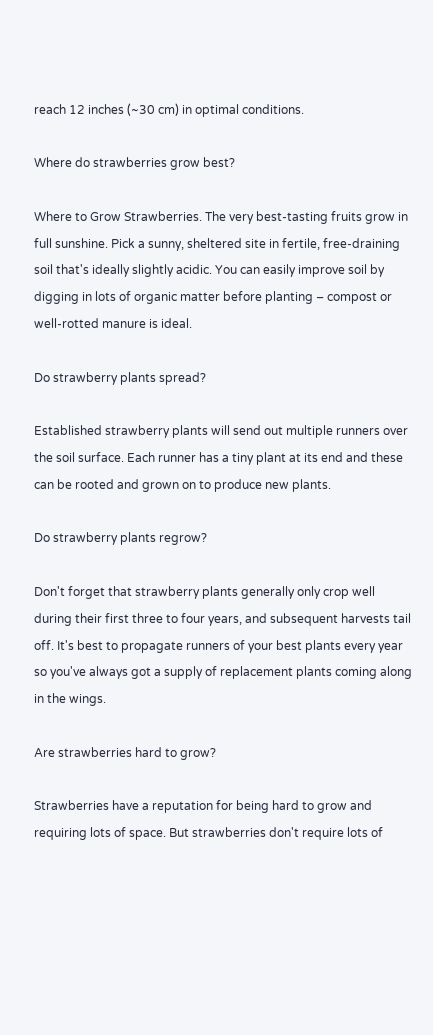reach 12 inches (~30 cm) in optimal conditions.

Where do strawberries grow best?

Where to Grow Strawberries. The very best-tasting fruits grow in full sunshine. Pick a sunny, sheltered site in fertile, free-draining soil that's ideally slightly acidic. You can easily improve soil by digging in lots of organic matter before planting – compost or well-rotted manure is ideal.

Do strawberry plants spread?

Established strawberry plants will send out multiple runners over the soil surface. Each runner has a tiny plant at its end and these can be rooted and grown on to produce new plants.

Do strawberry plants regrow?

Don't forget that strawberry plants generally only crop well during their first three to four years, and subsequent harvests tail off. It's best to propagate runners of your best plants every year so you've always got a supply of replacement plants coming along in the wings.

Are strawberries hard to grow?

Strawberries have a reputation for being hard to grow and requiring lots of space. But strawberries don't require lots of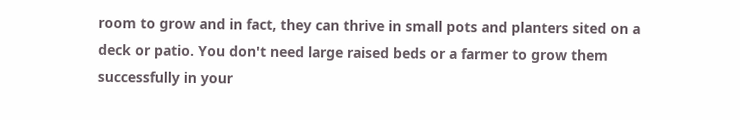room to grow and in fact, they can thrive in small pots and planters sited on a deck or patio. You don't need large raised beds or a farmer to grow them successfully in your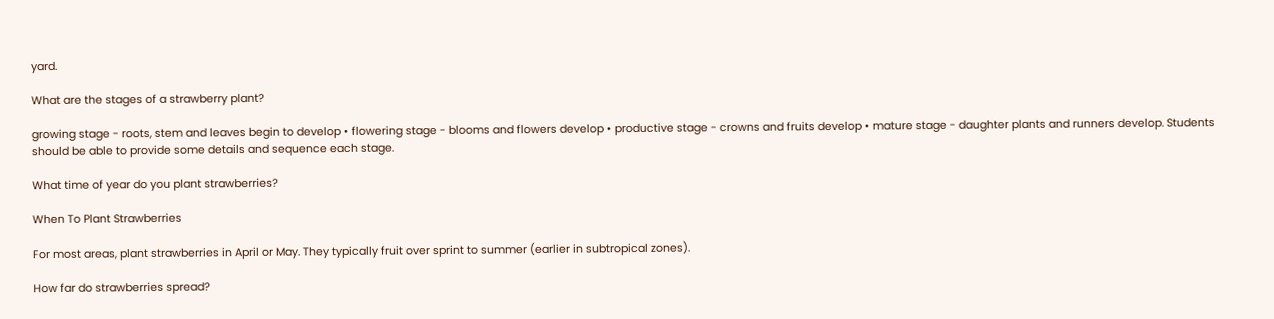yard.

What are the stages of a strawberry plant?

growing stage - roots, stem and leaves begin to develop • flowering stage - blooms and flowers develop • productive stage - crowns and fruits develop • mature stage - daughter plants and runners develop. Students should be able to provide some details and sequence each stage.

What time of year do you plant strawberries?

When To Plant Strawberries

For most areas, plant strawberries in April or May. They typically fruit over sprint to summer (earlier in subtropical zones).

How far do strawberries spread?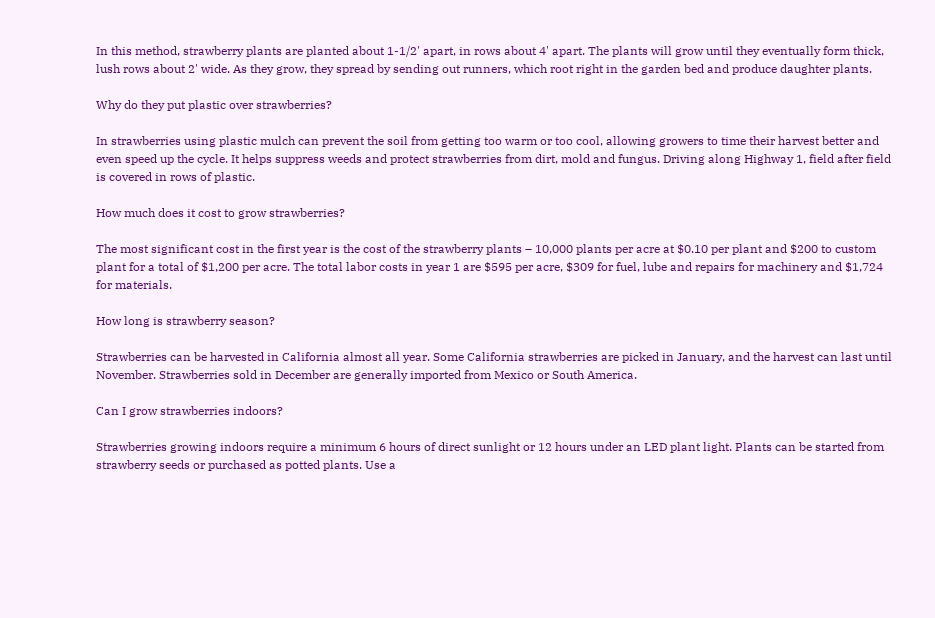In this method, strawberry plants are planted about 1-1/2' apart, in rows about 4' apart. The plants will grow until they eventually form thick, lush rows about 2' wide. As they grow, they spread by sending out runners, which root right in the garden bed and produce daughter plants.

Why do they put plastic over strawberries?

In strawberries using plastic mulch can prevent the soil from getting too warm or too cool, allowing growers to time their harvest better and even speed up the cycle. It helps suppress weeds and protect strawberries from dirt, mold and fungus. Driving along Highway 1, field after field is covered in rows of plastic.

How much does it cost to grow strawberries?

The most significant cost in the first year is the cost of the strawberry plants – 10,000 plants per acre at $0.10 per plant and $200 to custom plant for a total of $1,200 per acre. The total labor costs in year 1 are $595 per acre, $309 for fuel, lube and repairs for machinery and $1,724 for materials.

How long is strawberry season?

Strawberries can be harvested in California almost all year. Some California strawberries are picked in January, and the harvest can last until November. Strawberries sold in December are generally imported from Mexico or South America.

Can I grow strawberries indoors?

Strawberries growing indoors require a minimum 6 hours of direct sunlight or 12 hours under an LED plant light. Plants can be started from strawberry seeds or purchased as potted plants. Use a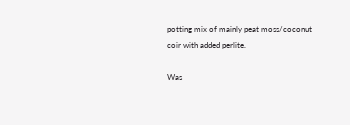potting mix of mainly peat moss/coconut coir with added perlite.

Was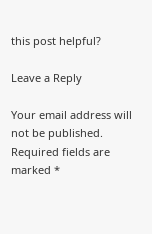this post helpful?

Leave a Reply

Your email address will not be published. Required fields are marked *